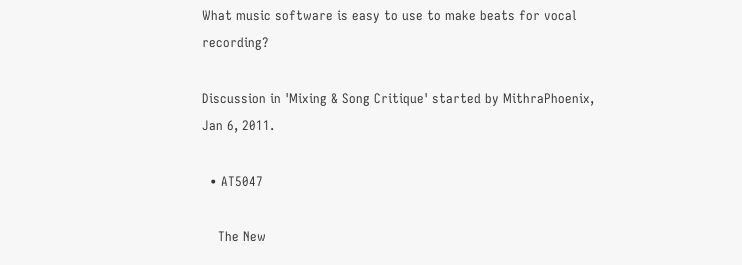What music software is easy to use to make beats for vocal recording?

Discussion in 'Mixing & Song Critique' started by MithraPhoenix, Jan 6, 2011.

  • AT5047

    The New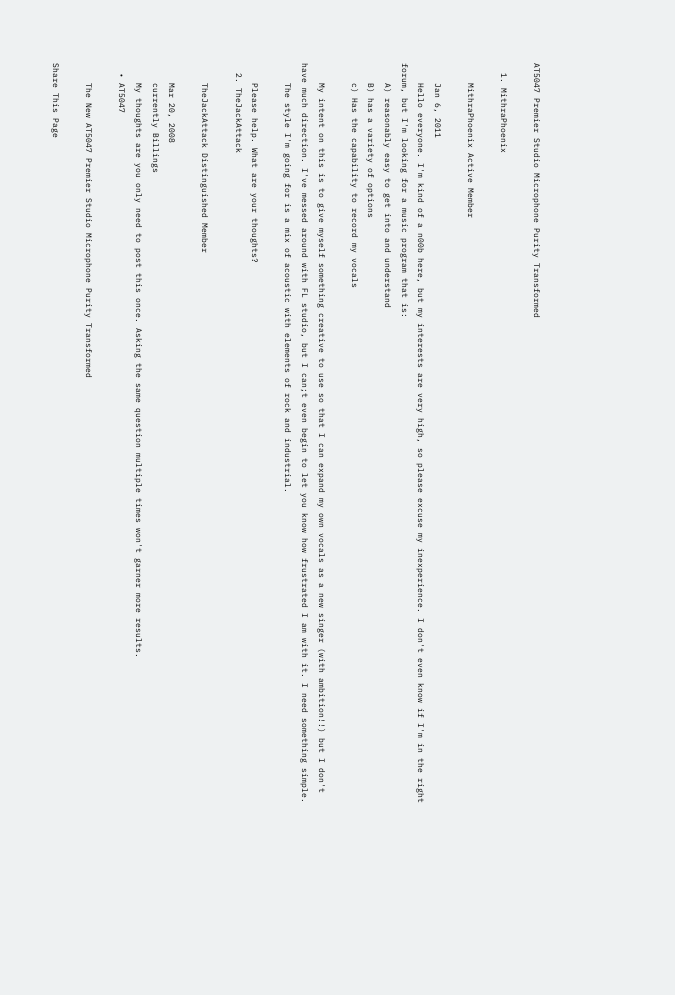AT5047 Premier Studio Microphone Purity Transformed

  1. MithraPhoenix

    MithraPhoenix Active Member

    Jan 6, 2011
    Hello everyone. I'm kind of a n00b here, but my interests are very high, so please excuse my inexperience. I don't even know if I'm in the right forum, but I'm looking for a music program that is:
    A) reasonably easy to get into and understand
    B) has a variety of options
    c) Has the capability to record my vocals

    My intent on this is to give myself something creative to use so that I can expand my own vocals as a new singer (with ambition!!) but I don't have much direction. I've messed around with FL studio, but I can;t even begin to let you know how frustrated I am with it. I need something simple.
    The style I'm going for is a mix of acoustic with elements of rock and industrial.

    Please help. What are your thoughts?
  2. TheJackAttack

    TheJackAttack Distinguished Member

    Mar 20, 2008
    currently Billings
    My thoughts are you only need to post this once. Asking the same question multiple times won't garner more results.
  • AT5047

    The New AT5047 Premier Studio Microphone Purity Transformed

Share This Page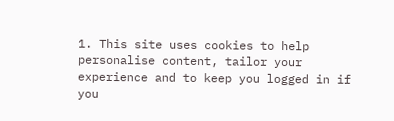1. This site uses cookies to help personalise content, tailor your experience and to keep you logged in if you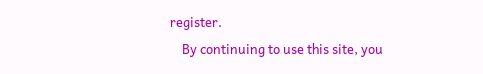register.
    By continuing to use this site, you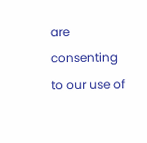are consenting to our use of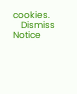cookies.
    Dismiss Notice